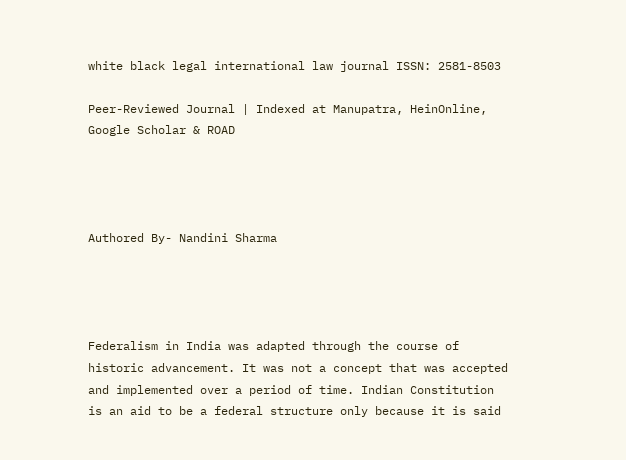white black legal international law journal ISSN: 2581-8503

Peer-Reviewed Journal | Indexed at Manupatra, HeinOnline, Google Scholar & ROAD




Authored By- Nandini Sharma




Federalism in India was adapted through the course of historic advancement. It was not a concept that was accepted and implemented over a period of time. Indian Constitution is an aid to be a federal structure only because it is said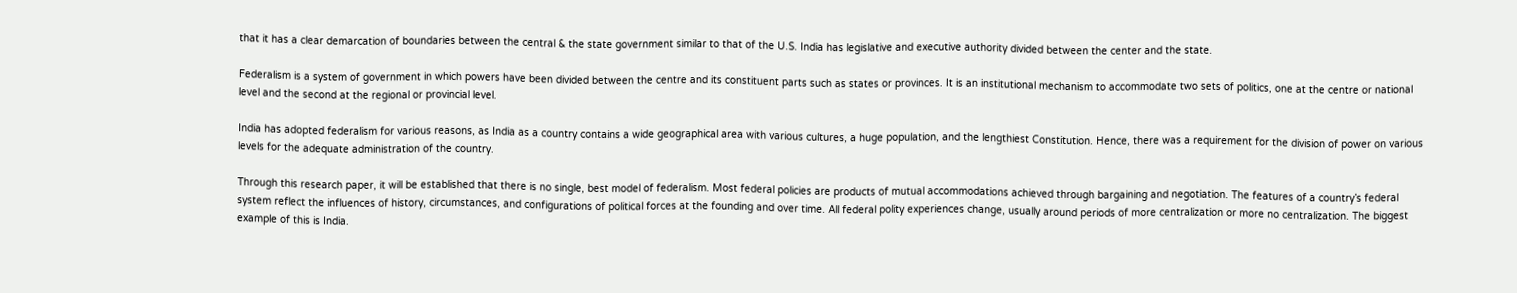that it has a clear demarcation of boundaries between the central & the state government similar to that of the U.S. India has legislative and executive authority divided between the center and the state.

Federalism is a system of government in which powers have been divided between the centre and its constituent parts such as states or provinces. It is an institutional mechanism to accommodate two sets of politics, one at the centre or national level and the second at the regional or provincial level.

India has adopted federalism for various reasons, as India as a country contains a wide geographical area with various cultures, a huge population, and the lengthiest Constitution. Hence, there was a requirement for the division of power on various levels for the adequate administration of the country.

Through this research paper, it will be established that there is no single, best model of federalism. Most federal policies are products of mutual accommodations achieved through bargaining and negotiation. The features of a country’s federal system reflect the influences of history, circumstances, and configurations of political forces at the founding and over time. All federal polity experiences change, usually around periods of more centralization or more no centralization. The biggest example of this is India.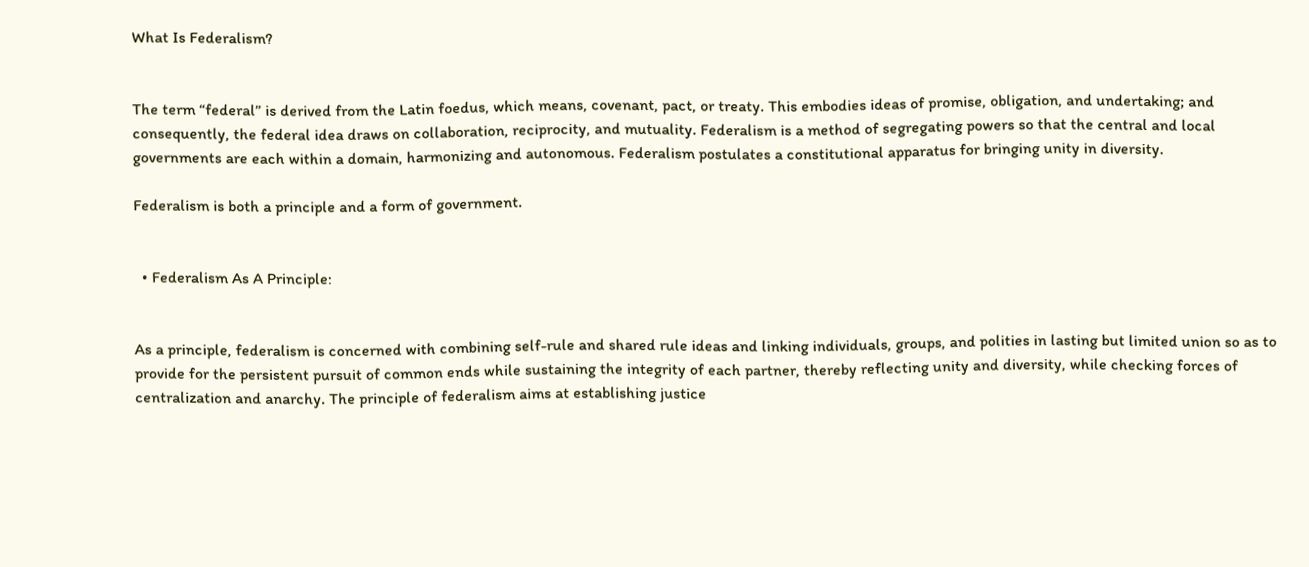What Is Federalism?


The term “federal” is derived from the Latin foedus, which means, covenant, pact, or treaty. This embodies ideas of promise, obligation, and undertaking; and consequently, the federal idea draws on collaboration, reciprocity, and mutuality. Federalism is a method of segregating powers so that the central and local governments are each within a domain, harmonizing and autonomous. Federalism postulates a constitutional apparatus for bringing unity in diversity.

Federalism is both a principle and a form of government.


  • Federalism As A Principle:


As a principle, federalism is concerned with combining self-rule and shared rule ideas and linking individuals, groups, and polities in lasting but limited union so as to provide for the persistent pursuit of common ends while sustaining the integrity of each partner, thereby reflecting unity and diversity, while checking forces of centralization and anarchy. The principle of federalism aims at establishing justice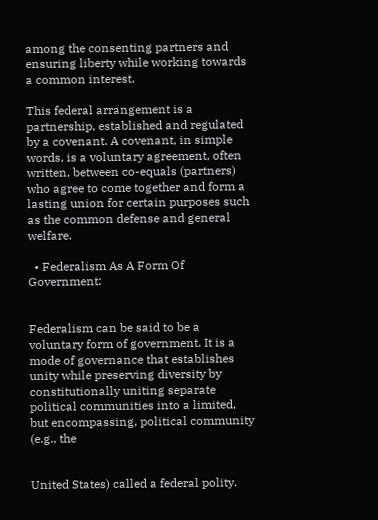among the consenting partners and ensuring liberty while working towards a common interest.

This federal arrangement is a partnership, established and regulated by a covenant. A covenant, in simple words, is a voluntary agreement, often written, between co-equals (partners) who agree to come together and form a lasting union for certain purposes such as the common defense and general welfare.

  • Federalism As A Form Of Government:


Federalism can be said to be a voluntary form of government. It is a mode of governance that establishes unity while preserving diversity by constitutionally uniting separate political communities into a limited, but encompassing, political community (e.g., the


United States) called a federal polity.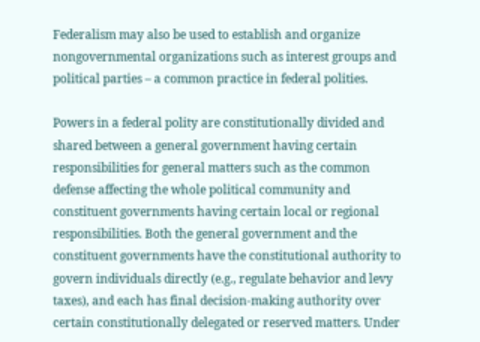Federalism may also be used to establish and organize nongovernmental organizations such as interest groups and political parties – a common practice in federal polities.

Powers in a federal polity are constitutionally divided and shared between a general government having certain responsibilities for general matters such as the common defense affecting the whole political community and constituent governments having certain local or regional responsibilities. Both the general government and the constituent governments have the constitutional authority to govern individuals directly (e.g., regulate behavior and levy taxes), and each has final decision-making authority over certain constitutionally delegated or reserved matters. Under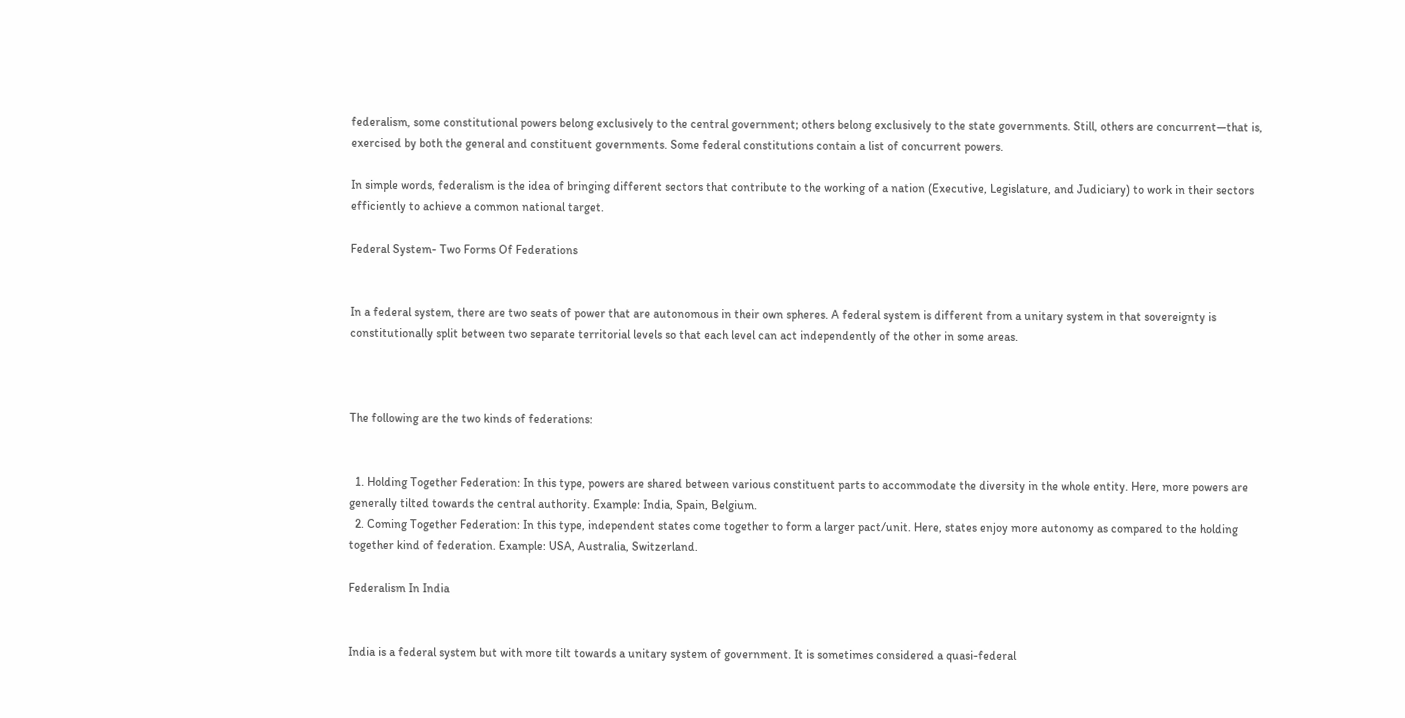federalism, some constitutional powers belong exclusively to the central government; others belong exclusively to the state governments. Still, others are concurrent—that is, exercised by both the general and constituent governments. Some federal constitutions contain a list of concurrent powers.

In simple words, federalism is the idea of bringing different sectors that contribute to the working of a nation (Executive, Legislature, and Judiciary) to work in their sectors efficiently to achieve a common national target.

Federal System- Two Forms Of Federations


In a federal system, there are two seats of power that are autonomous in their own spheres. A federal system is different from a unitary system in that sovereignty is constitutionally split between two separate territorial levels so that each level can act independently of the other in some areas.



The following are the two kinds of federations:


  1. Holding Together Federation: In this type, powers are shared between various constituent parts to accommodate the diversity in the whole entity. Here, more powers are generally tilted towards the central authority. Example: India, Spain, Belgium.
  2. Coming Together Federation: In this type, independent states come together to form a larger pact/unit. Here, states enjoy more autonomy as compared to the holding together kind of federation. Example: USA, Australia, Switzerland.

Federalism In India


India is a federal system but with more tilt towards a unitary system of government. It is sometimes considered a quasi-federal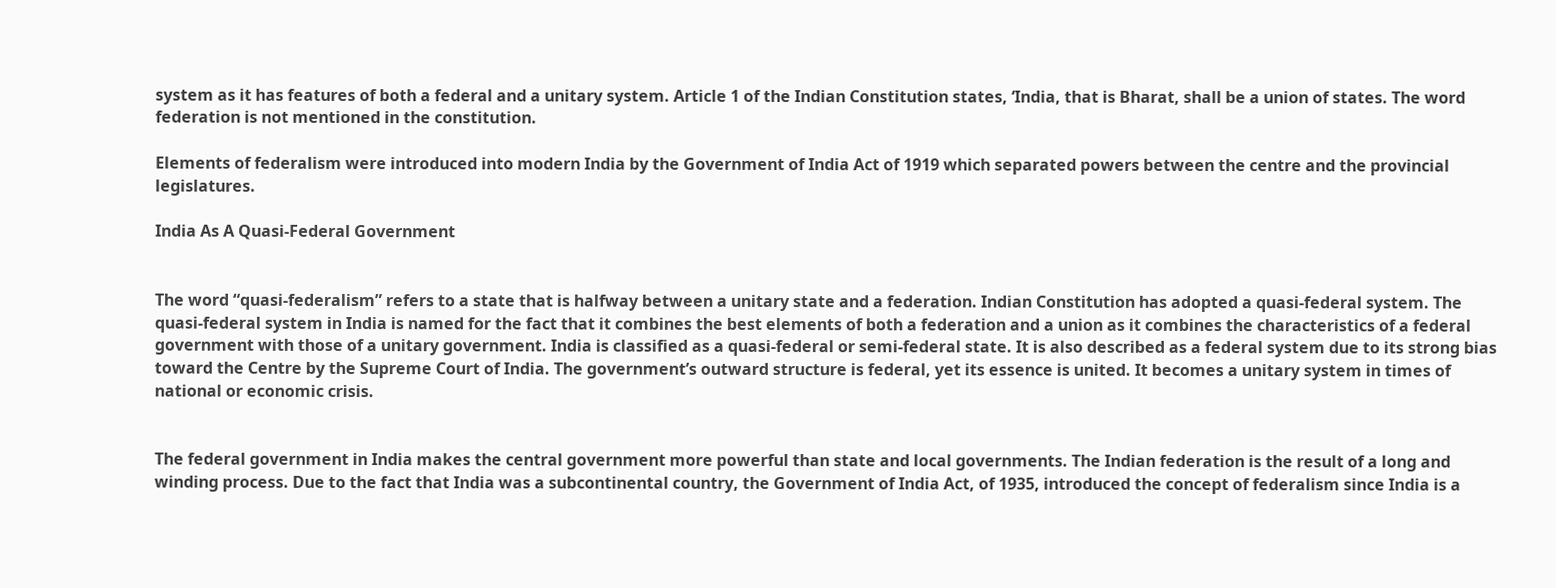system as it has features of both a federal and a unitary system. Article 1 of the Indian Constitution states, ‘India, that is Bharat, shall be a union of states. The word federation is not mentioned in the constitution.

Elements of federalism were introduced into modern India by the Government of India Act of 1919 which separated powers between the centre and the provincial legislatures.

India As A Quasi-Federal Government


The word “quasi-federalism” refers to a state that is halfway between a unitary state and a federation. Indian Constitution has adopted a quasi-federal system. The quasi-federal system in India is named for the fact that it combines the best elements of both a federation and a union as it combines the characteristics of a federal government with those of a unitary government. India is classified as a quasi-federal or semi-federal state. It is also described as a federal system due to its strong bias toward the Centre by the Supreme Court of India. The government’s outward structure is federal, yet its essence is united. It becomes a unitary system in times of national or economic crisis.


The federal government in India makes the central government more powerful than state and local governments. The Indian federation is the result of a long and winding process. Due to the fact that India was a subcontinental country, the Government of India Act, of 1935, introduced the concept of federalism since India is a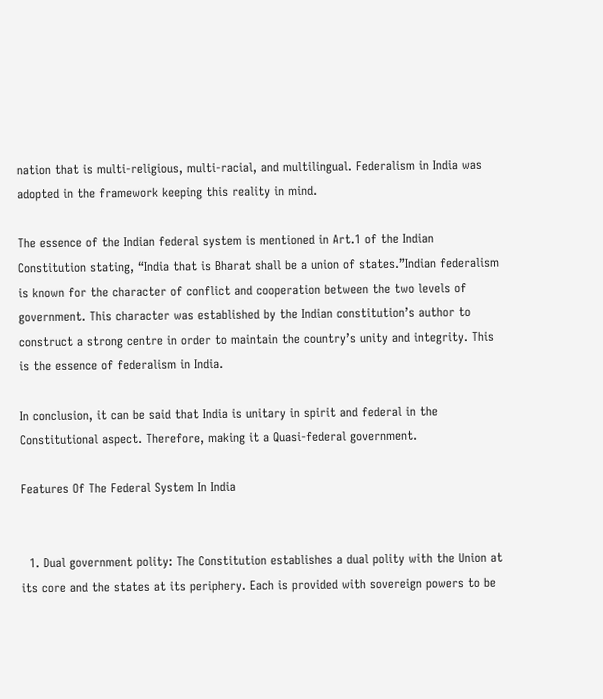nation that is multi-religious, multi-racial, and multilingual. Federalism in India was adopted in the framework keeping this reality in mind.

The essence of the Indian federal system is mentioned in Art.1 of the Indian Constitution stating, “India that is Bharat shall be a union of states.”Indian federalism is known for the character of conflict and cooperation between the two levels of government. This character was established by the Indian constitution’s author to construct a strong centre in order to maintain the country’s unity and integrity. This is the essence of federalism in India.

In conclusion, it can be said that India is unitary in spirit and federal in the Constitutional aspect. Therefore, making it a Quasi-federal government.

Features Of The Federal System In India


  1. Dual government polity: The Constitution establishes a dual polity with the Union at its core and the states at its periphery. Each is provided with sovereign powers to be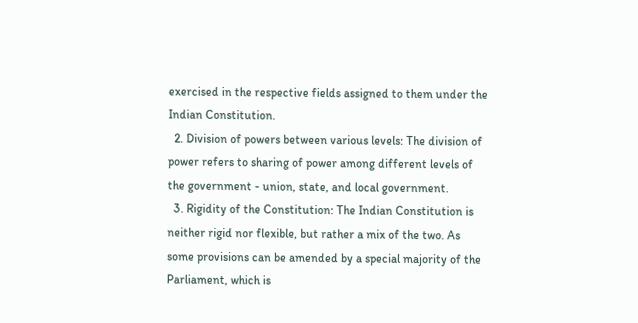exercised in the respective fields assigned to them under the Indian Constitution.
  2. Division of powers between various levels: The division of power refers to sharing of power among different levels of the government - union, state, and local government.
  3. Rigidity of the Constitution: The Indian Constitution is neither rigid nor flexible, but rather a mix of the two. As some provisions can be amended by a special majority of the Parliament, which is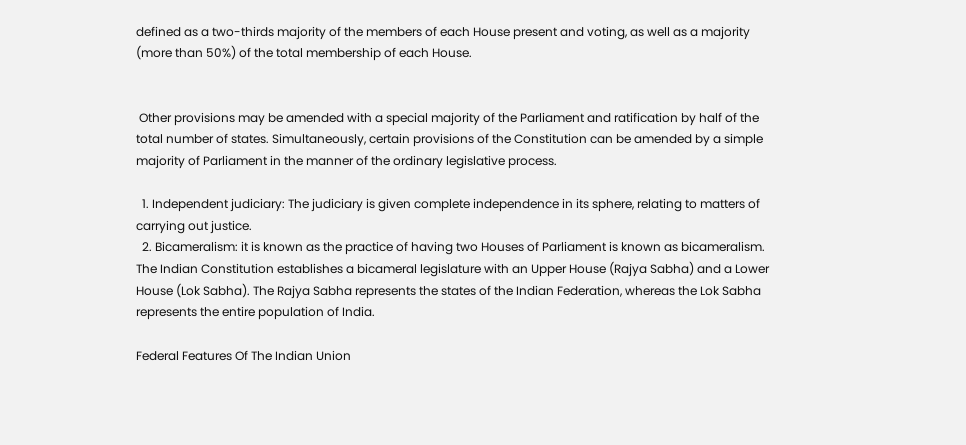defined as a two-thirds majority of the members of each House present and voting, as well as a majority (more than 50%) of the total membership of each House.


 Other provisions may be amended with a special majority of the Parliament and ratification by half of the total number of states. Simultaneously, certain provisions of the Constitution can be amended by a simple majority of Parliament in the manner of the ordinary legislative process.

  1. Independent judiciary: The judiciary is given complete independence in its sphere, relating to matters of carrying out justice.
  2. Bicameralism: it is known as the practice of having two Houses of Parliament is known as bicameralism. The Indian Constitution establishes a bicameral legislature with an Upper House (Rajya Sabha) and a Lower House (Lok Sabha). The Rajya Sabha represents the states of the Indian Federation, whereas the Lok Sabha represents the entire population of India.

Federal Features Of The Indian Union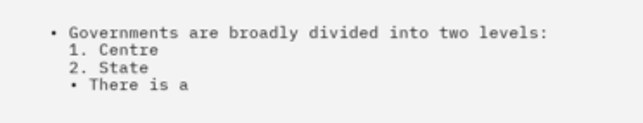• Governments are broadly divided into two levels:
  1. Centre
  2. State
  • There is a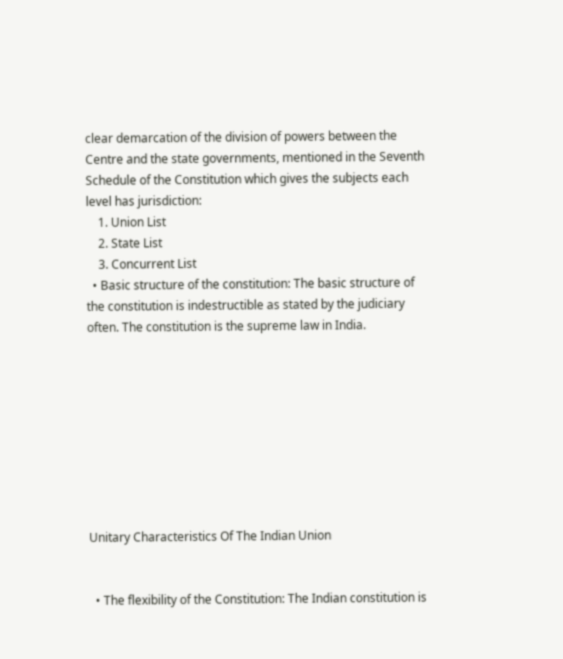clear demarcation of the division of powers between the Centre and the state governments, mentioned in the Seventh Schedule of the Constitution which gives the subjects each level has jurisdiction:
    1. Union List
    2. State List
    3. Concurrent List
  • Basic structure of the constitution: The basic structure of the constitution is indestructible as stated by the judiciary often. The constitution is the supreme law in India.









Unitary Characteristics Of The Indian Union


  • The flexibility of the Constitution: The Indian constitution is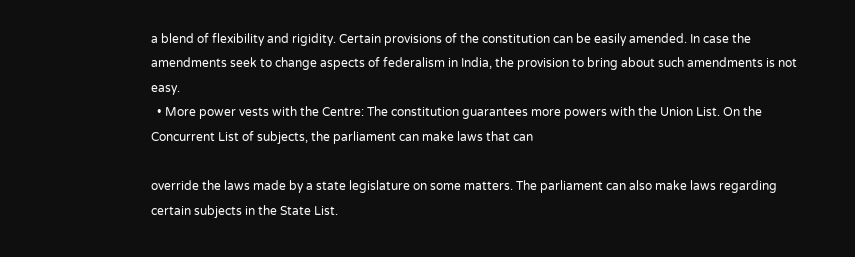a blend of flexibility and rigidity. Certain provisions of the constitution can be easily amended. In case the amendments seek to change aspects of federalism in India, the provision to bring about such amendments is not easy.
  • More power vests with the Centre: The constitution guarantees more powers with the Union List. On the Concurrent List of subjects, the parliament can make laws that can

override the laws made by a state legislature on some matters. The parliament can also make laws regarding certain subjects in the State List.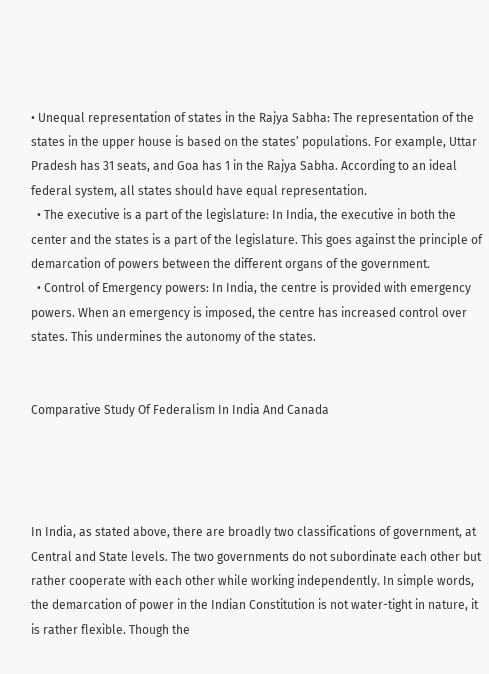• Unequal representation of states in the Rajya Sabha: The representation of the states in the upper house is based on the states’ populations. For example, Uttar Pradesh has 31 seats, and Goa has 1 in the Rajya Sabha. According to an ideal federal system, all states should have equal representation.
  • The executive is a part of the legislature: In India, the executive in both the center and the states is a part of the legislature. This goes against the principle of demarcation of powers between the different organs of the government.
  • Control of Emergency powers: In India, the centre is provided with emergency powers. When an emergency is imposed, the centre has increased control over states. This undermines the autonomy of the states.


Comparative Study Of Federalism In India And Canada




In India, as stated above, there are broadly two classifications of government, at Central and State levels. The two governments do not subordinate each other but rather cooperate with each other while working independently. In simple words, the demarcation of power in the Indian Constitution is not water-tight in nature, it is rather flexible. Though the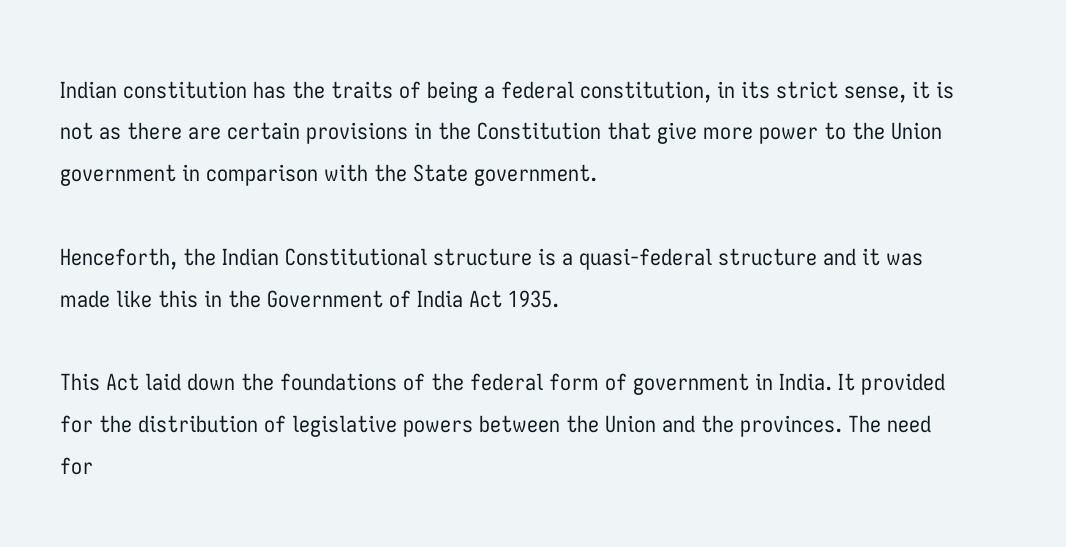Indian constitution has the traits of being a federal constitution, in its strict sense, it is not as there are certain provisions in the Constitution that give more power to the Union government in comparison with the State government.

Henceforth, the Indian Constitutional structure is a quasi-federal structure and it was made like this in the Government of India Act 1935.

This Act laid down the foundations of the federal form of government in India. It provided for the distribution of legislative powers between the Union and the provinces. The need for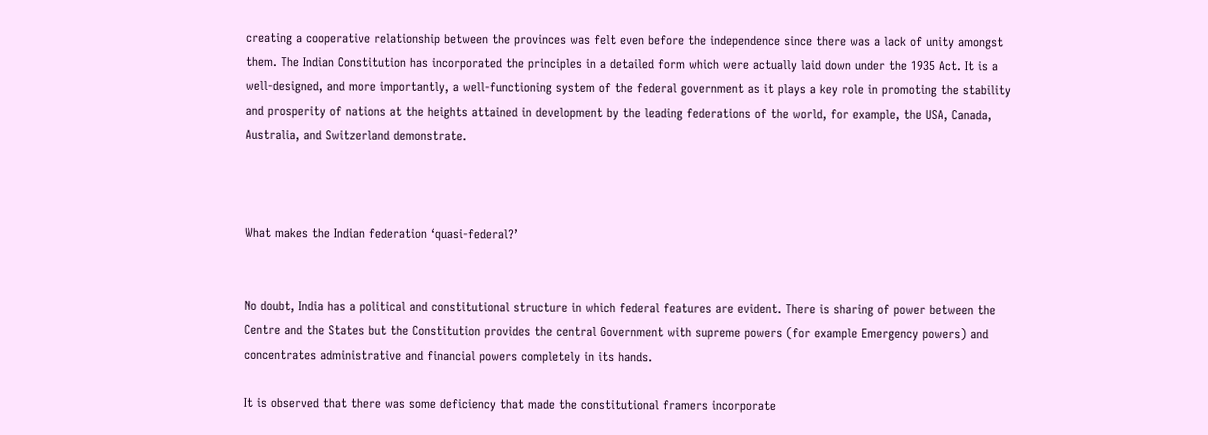creating a cooperative relationship between the provinces was felt even before the independence since there was a lack of unity amongst them. The Indian Constitution has incorporated the principles in a detailed form which were actually laid down under the 1935 Act. It is a well-designed, and more importantly, a well-functioning system of the federal government as it plays a key role in promoting the stability and prosperity of nations at the heights attained in development by the leading federations of the world, for example, the USA, Canada, Australia, and Switzerland demonstrate.



What makes the Indian federation ‘quasi-federal?’


No doubt, India has a political and constitutional structure in which federal features are evident. There is sharing of power between the Centre and the States but the Constitution provides the central Government with supreme powers (for example Emergency powers) and concentrates administrative and financial powers completely in its hands.

It is observed that there was some deficiency that made the constitutional framers incorporate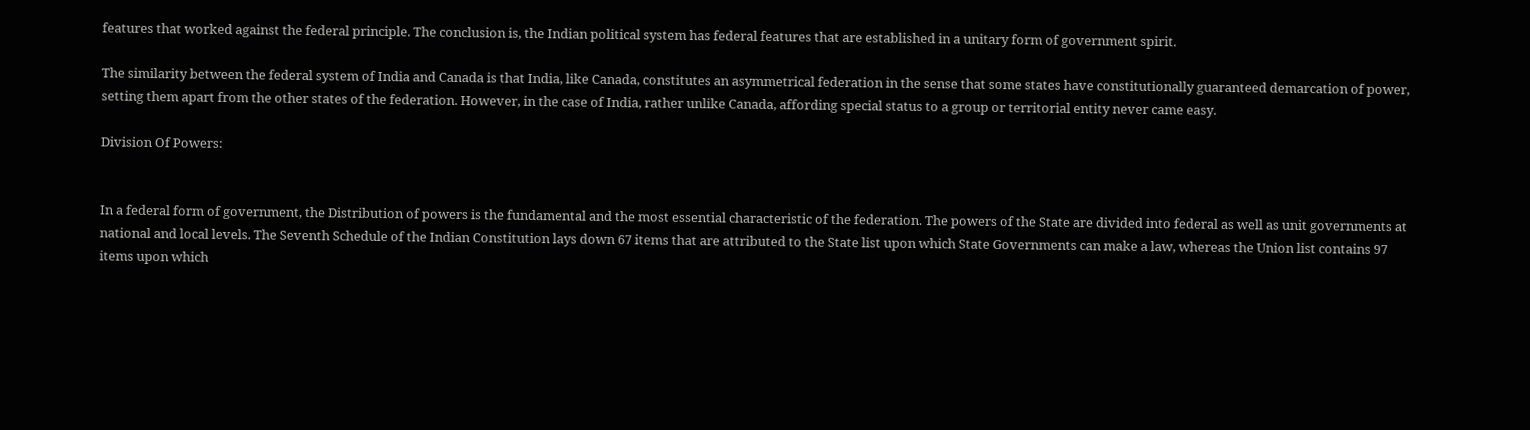features that worked against the federal principle. The conclusion is, the Indian political system has federal features that are established in a unitary form of government spirit.

The similarity between the federal system of India and Canada is that India, like Canada, constitutes an asymmetrical federation in the sense that some states have constitutionally guaranteed demarcation of power, setting them apart from the other states of the federation. However, in the case of India, rather unlike Canada, affording special status to a group or territorial entity never came easy.

Division Of Powers:


In a federal form of government, the Distribution of powers is the fundamental and the most essential characteristic of the federation. The powers of the State are divided into federal as well as unit governments at national and local levels. The Seventh Schedule of the Indian Constitution lays down 67 items that are attributed to the State list upon which State Governments can make a law, whereas the Union list contains 97 items upon which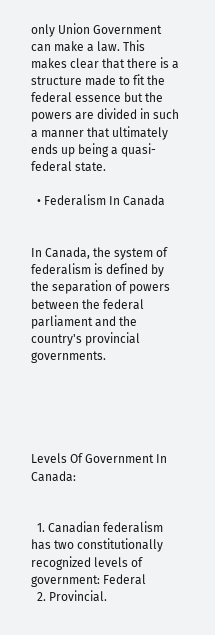only Union Government can make a law. This makes clear that there is a structure made to fit the federal essence but the powers are divided in such a manner that ultimately ends up being a quasi- federal state.

  • Federalism In Canada


In Canada, the system of federalism is defined by the separation of powers between the federal parliament and the country's provincial governments.





Levels Of Government In Canada:


  1. Canadian federalism has two constitutionally recognized levels of government: Federal
  2. Provincial.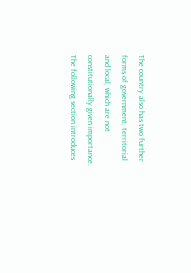The country also has two further forms of government, territorial and local, which are not constitutionally given importance. The following section introduces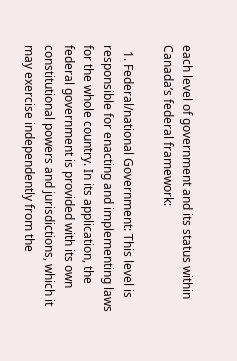each level of government and its status within Canada’s federal framework:

  1. Federal/national Government: This level is responsible for enacting and implementing laws for the whole country. In its application, the federal government is provided with its own constitutional powers and jurisdictions, which it may exercise independently from the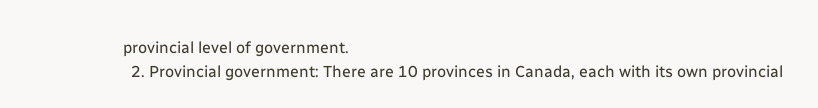provincial level of government.
  2. Provincial government: There are 10 provinces in Canada, each with its own provincial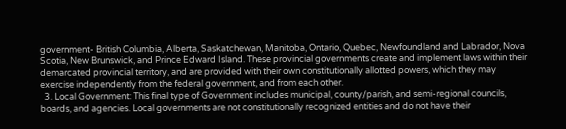government- British Columbia, Alberta, Saskatchewan, Manitoba, Ontario, Quebec, Newfoundland and Labrador, Nova Scotia, New Brunswick, and Prince Edward Island. These provincial governments create and implement laws within their demarcated provincial territory, and are provided with their own constitutionally allotted powers, which they may exercise independently from the federal government, and from each other.
  3. Local Government: This final type of Government includes municipal, county/parish, and semi-regional councils, boards, and agencies. Local governments are not constitutionally recognized entities and do not have their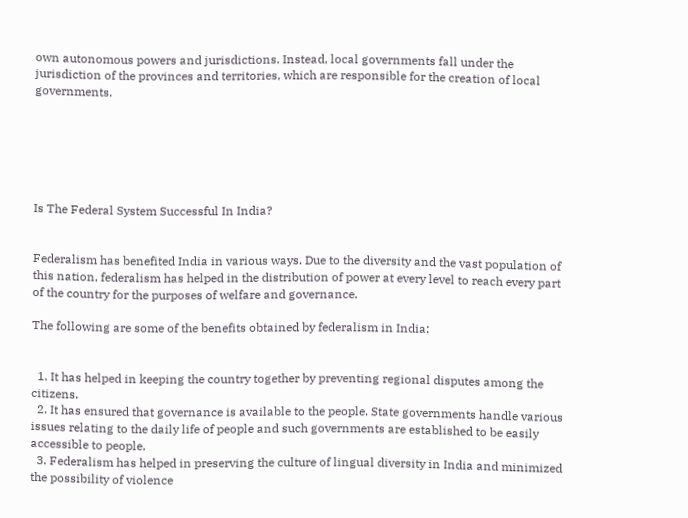own autonomous powers and jurisdictions. Instead, local governments fall under the jurisdiction of the provinces and territories, which are responsible for the creation of local governments.






Is The Federal System Successful In India?


Federalism has benefited India in various ways. Due to the diversity and the vast population of this nation, federalism has helped in the distribution of power at every level to reach every part of the country for the purposes of welfare and governance.

The following are some of the benefits obtained by federalism in India:


  1. It has helped in keeping the country together by preventing regional disputes among the citizens.
  2. It has ensured that governance is available to the people. State governments handle various issues relating to the daily life of people and such governments are established to be easily accessible to people.
  3. Federalism has helped in preserving the culture of lingual diversity in India and minimized the possibility of violence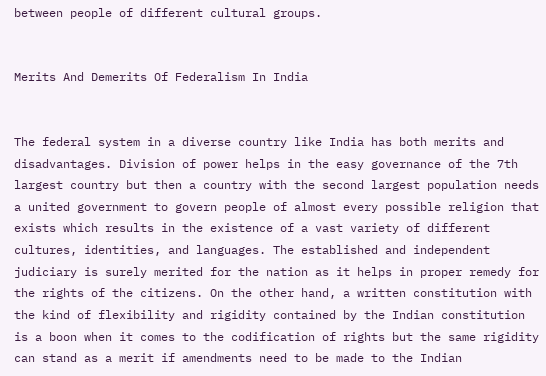between people of different cultural groups.


Merits And Demerits Of Federalism In India


The federal system in a diverse country like India has both merits and disadvantages. Division of power helps in the easy governance of the 7th largest country but then a country with the second largest population needs a united government to govern people of almost every possible religion that exists which results in the existence of a vast variety of different cultures, identities, and languages. The established and independent judiciary is surely merited for the nation as it helps in proper remedy for the rights of the citizens. On the other hand, a written constitution with the kind of flexibility and rigidity contained by the Indian constitution is a boon when it comes to the codification of rights but the same rigidity can stand as a merit if amendments need to be made to the Indian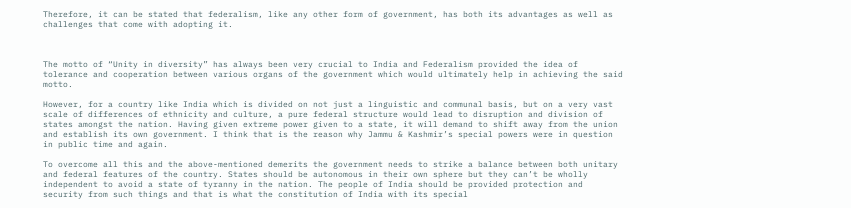Therefore, it can be stated that federalism, like any other form of government, has both its advantages as well as challenges that come with adopting it.



The motto of “Unity in diversity” has always been very crucial to India and Federalism provided the idea of tolerance and cooperation between various organs of the government which would ultimately help in achieving the said motto.

However, for a country like India which is divided on not just a linguistic and communal basis, but on a very vast scale of differences of ethnicity and culture, a pure federal structure would lead to disruption and division of states amongst the nation. Having given extreme power given to a state, it will demand to shift away from the union and establish its own government. I think that is the reason why Jammu & Kashmir’s special powers were in question in public time and again.

To overcome all this and the above-mentioned demerits the government needs to strike a balance between both unitary and federal features of the country. States should be autonomous in their own sphere but they can’t be wholly independent to avoid a state of tyranny in the nation. The people of India should be provided protection and security from such things and that is what the constitution of India with its special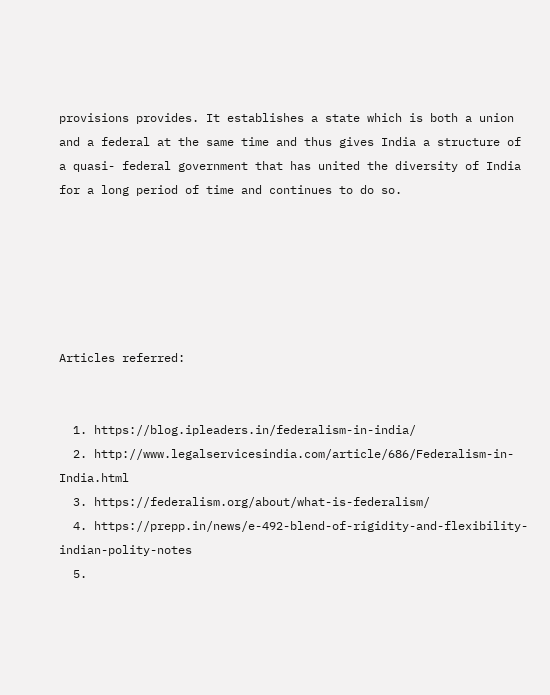provisions provides. It establishes a state which is both a union and a federal at the same time and thus gives India a structure of a quasi- federal government that has united the diversity of India for a long period of time and continues to do so.






Articles referred:


  1. https://blog.ipleaders.in/federalism-in-india/
  2. http://www.legalservicesindia.com/article/686/Federalism-in-India.html
  3. https://federalism.org/about/what-is-federalism/
  4. https://prepp.in/news/e-492-blend-of-rigidity-and-flexibility-indian-polity-notes
  5.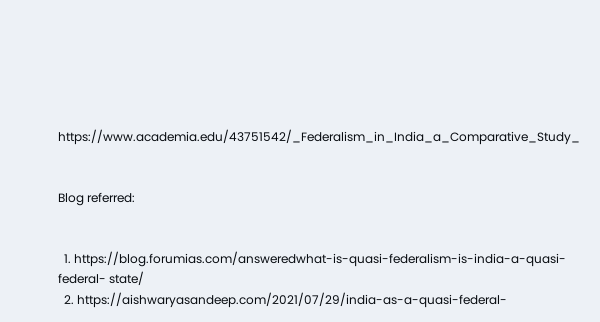https://www.academia.edu/43751542/_Federalism_in_India_a_Comparative_Study_


Blog referred:


  1. https://blog.forumias.com/answeredwhat-is-quasi-federalism-is-india-a-quasi-federal- state/
  2. https://aishwaryasandeep.com/2021/07/29/india-as-a-quasi-federal-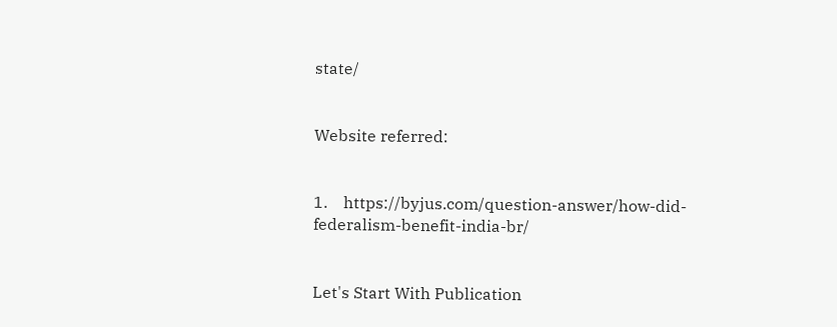state/


Website referred:


1.    https://byjus.com/question-answer/how-did-federalism-benefit-india-br/


Let's Start With Publication